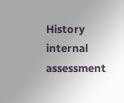History internal assessment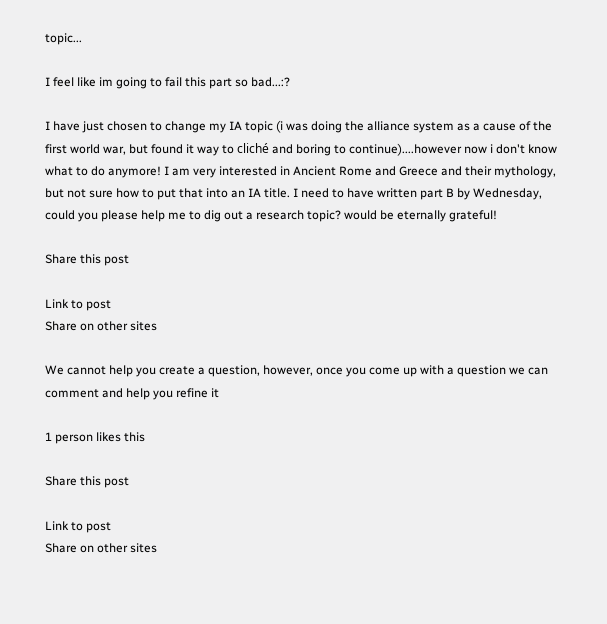topic...

I feel like im going to fail this part so bad...:?

I have just chosen to change my IA topic (i was doing the alliance system as a cause of the first world war, but found it way to cliché and boring to continue)....however now i don't know what to do anymore! I am very interested in Ancient Rome and Greece and their mythology, but not sure how to put that into an IA title. I need to have written part B by Wednesday, could you please help me to dig out a research topic? would be eternally grateful!

Share this post

Link to post
Share on other sites

We cannot help you create a question, however, once you come up with a question we can comment and help you refine it

1 person likes this

Share this post

Link to post
Share on other sites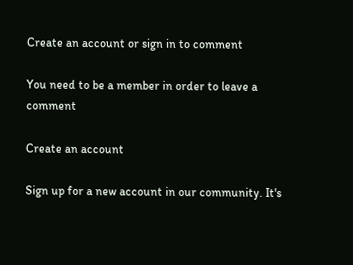Create an account or sign in to comment

You need to be a member in order to leave a comment

Create an account

Sign up for a new account in our community. It's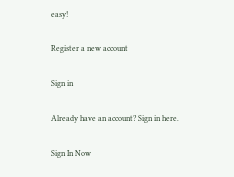easy!

Register a new account

Sign in

Already have an account? Sign in here.

Sign In Now